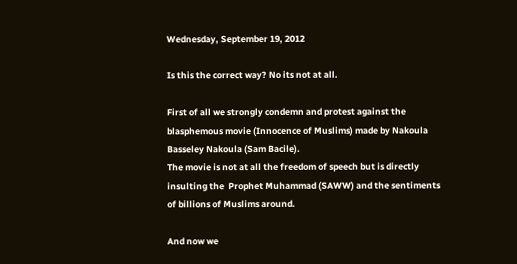Wednesday, September 19, 2012

Is this the correct way? No its not at all.

First of all we strongly condemn and protest against the blasphemous movie (Innocence of Muslims) made by Nakoula Basseley Nakoula (Sam Bacile).
The movie is not at all the freedom of speech but is directly insulting the  Prophet Muhammad (SAWW) and the sentiments of billions of Muslims around.

And now we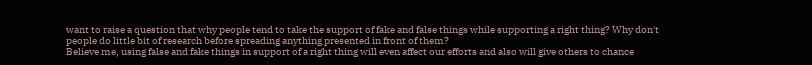want to raise a question that why people tend to take the support of fake and false things while supporting a right thing? Why don't people do little bit of research before spreading anything presented in front of them?
Believe me, using false and fake things in support of a right thing will even affect our efforts and also will give others to chance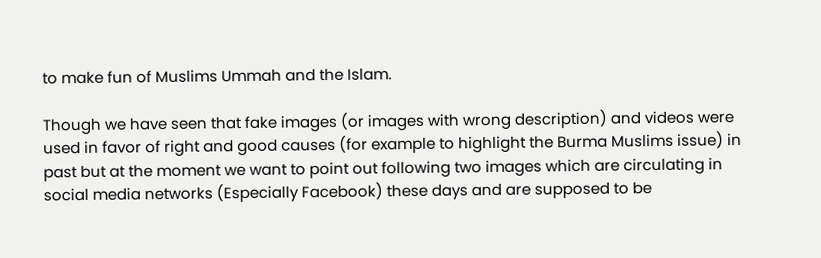to make fun of Muslims Ummah and the Islam.

Though we have seen that fake images (or images with wrong description) and videos were used in favor of right and good causes (for example to highlight the Burma Muslims issue) in past but at the moment we want to point out following two images which are circulating in social media networks (Especially Facebook) these days and are supposed to be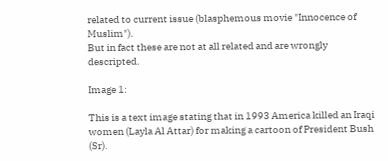related to current issue (blasphemous movie "Innocence of Muslim").
But in fact these are not at all related and are wrongly descripted.

Image 1:

This is a text image stating that in 1993 America killed an Iraqi women (Layla Al Attar) for making a cartoon of President Bush (Sr).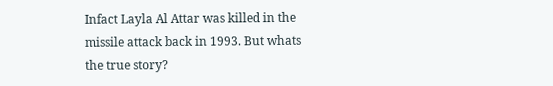Infact Layla Al Attar was killed in the missile attack back in 1993. But whats the true story?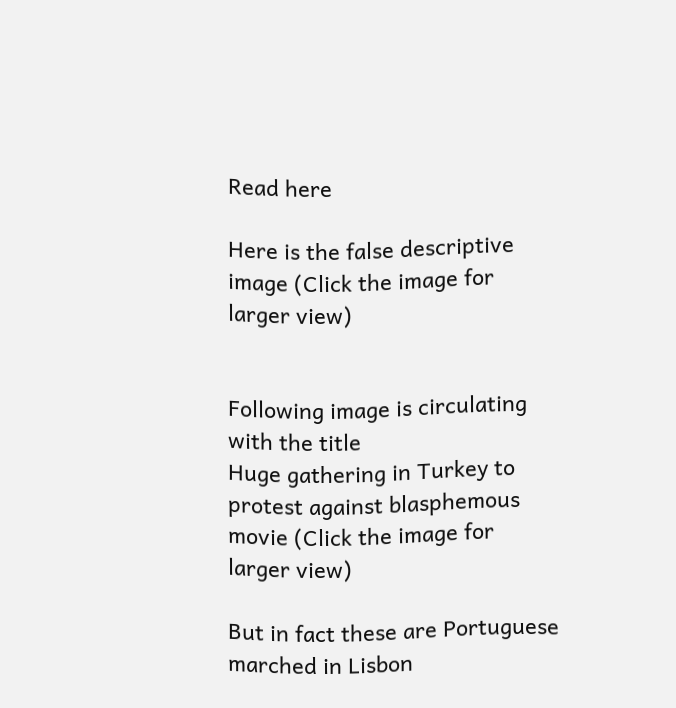Read here

Here is the false descriptive image (Click the image for larger view)


Following image is circulating with the title
Huge gathering in Turkey to protest against blasphemous movie (Click the image for larger view)

But in fact these are Portuguese marched in Lisbon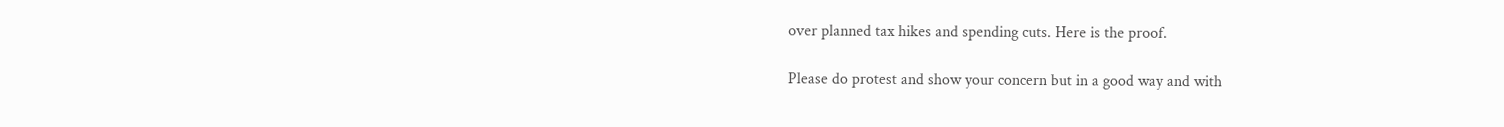over planned tax hikes and spending cuts. Here is the proof.

Please do protest and show your concern but in a good way and with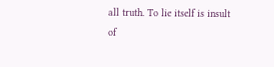all truth. To lie itself is insult of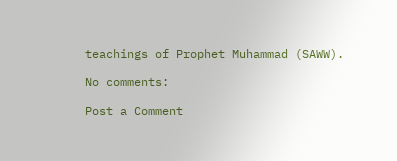teachings of Prophet Muhammad (SAWW).

No comments:

Post a Comment